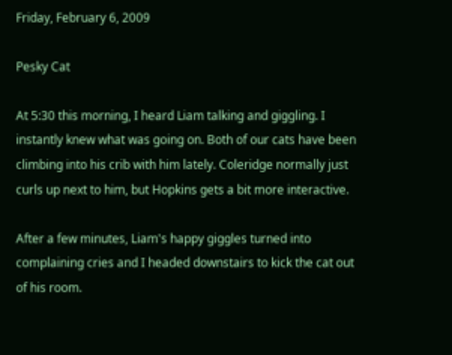Friday, February 6, 2009

Pesky Cat

At 5:30 this morning, I heard Liam talking and giggling. I instantly knew what was going on. Both of our cats have been climbing into his crib with him lately. Coleridge normally just curls up next to him, but Hopkins gets a bit more interactive.

After a few minutes, Liam's happy giggles turned into complaining cries and I headed downstairs to kick the cat out of his room.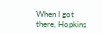When I got there, Hopkins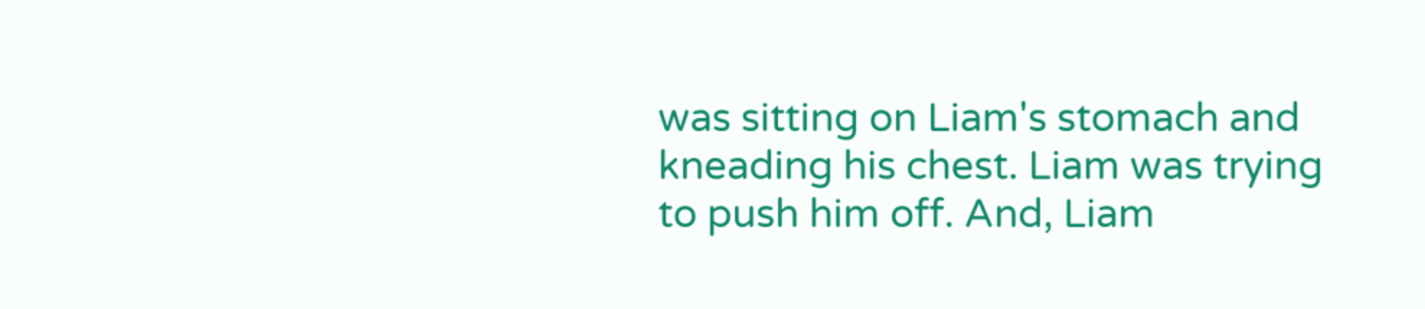was sitting on Liam's stomach and kneading his chest. Liam was trying to push him off. And, Liam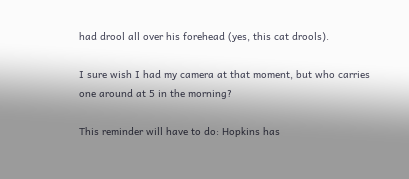had drool all over his forehead (yes, this cat drools).

I sure wish I had my camera at that moment, but who carries one around at 5 in the morning?

This reminder will have to do: Hopkins has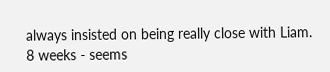always insisted on being really close with Liam.
8 weeks - seems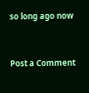so long ago now


Post a Comment